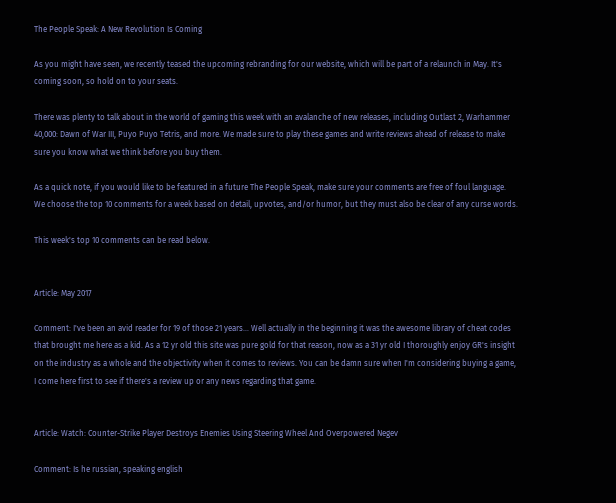The People Speak: A New Revolution Is Coming

As you might have seen, we recently teased the upcoming rebranding for our website, which will be part of a relaunch in May. It's coming soon, so hold on to your seats.

There was plenty to talk about in the world of gaming this week with an avalanche of new releases, including Outlast 2, Warhammer 40,000: Dawn of War III, Puyo Puyo Tetris, and more. We made sure to play these games and write reviews ahead of release to make sure you know what we think before you buy them.

As a quick note, if you would like to be featured in a future The People Speak, make sure your comments are free of foul language. We choose the top 10 comments for a week based on detail, upvotes, and/or humor, but they must also be clear of any curse words.

This week's top 10 comments can be read below.


Article: May 2017

Comment: I've been an avid reader for 19 of those 21 years… Well actually in the beginning it was the awesome library of cheat codes that brought me here as a kid. As a 12 yr old this site was pure gold for that reason, now as a 31 yr old I thoroughly enjoy GR's insight on the industry as a whole and the objectivity when it comes to reviews. You can be damn sure when I'm considering buying a game, I come here first to see if there's a review up or any news regarding that game.


Article: Watch: Counter-Strike Player Destroys Enemies Using Steering Wheel And Overpowered Negev

Comment: Is he russian, speaking english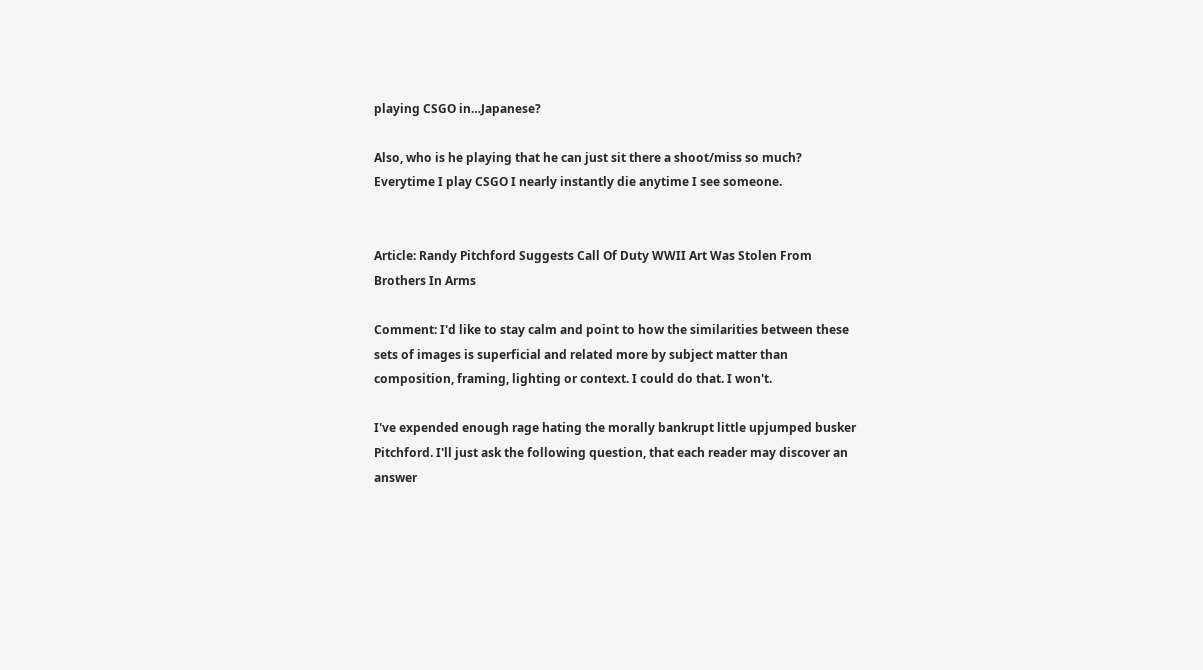playing CSGO in…Japanese?

Also, who is he playing that he can just sit there a shoot/miss so much? Everytime I play CSGO I nearly instantly die anytime I see someone.


Article: Randy Pitchford Suggests Call Of Duty WWII Art Was Stolen From Brothers In Arms

Comment: I'd like to stay calm and point to how the similarities between these sets of images is superficial and related more by subject matter than composition, framing, lighting or context. I could do that. I won't.

I've expended enough rage hating the morally bankrupt little upjumped busker Pitchford. I'll just ask the following question, that each reader may discover an answer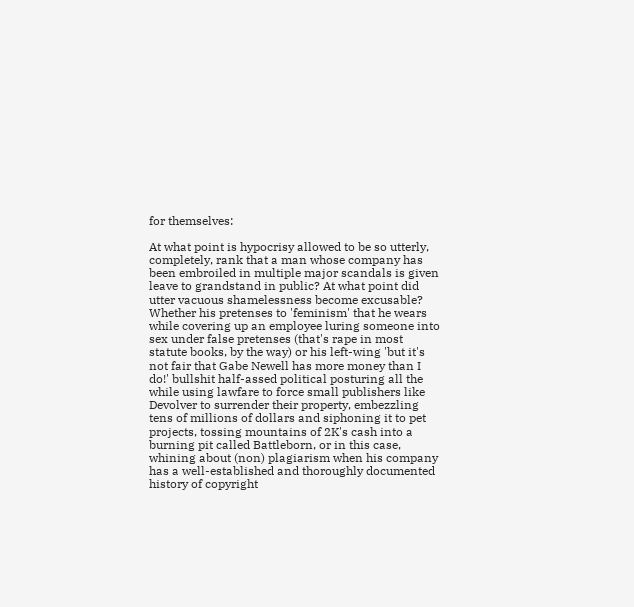for themselves:

At what point is hypocrisy allowed to be so utterly, completely, rank that a man whose company has been embroiled in multiple major scandals is given leave to grandstand in public? At what point did utter vacuous shamelessness become excusable? Whether his pretenses to 'feminism' that he wears while covering up an employee luring someone into sex under false pretenses (that's rape in most statute books, by the way) or his left-wing 'but it's not fair that Gabe Newell has more money than I do!' bullshit half-assed political posturing all the while using lawfare to force small publishers like Devolver to surrender their property, embezzling tens of millions of dollars and siphoning it to pet projects, tossing mountains of 2K's cash into a burning pit called Battleborn, or in this case, whining about (non) plagiarism when his company has a well-established and thoroughly documented history of copyright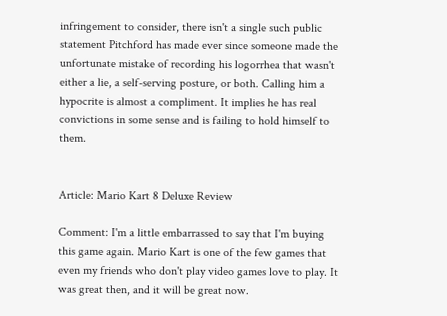infringement to consider, there isn't a single such public statement Pitchford has made ever since someone made the unfortunate mistake of recording his logorrhea that wasn't either a lie, a self-serving posture, or both. Calling him a hypocrite is almost a compliment. It implies he has real convictions in some sense and is failing to hold himself to them.


Article: Mario Kart 8 Deluxe Review

Comment: I'm a little embarrassed to say that I'm buying this game again. Mario Kart is one of the few games that even my friends who don't play video games love to play. It was great then, and it will be great now.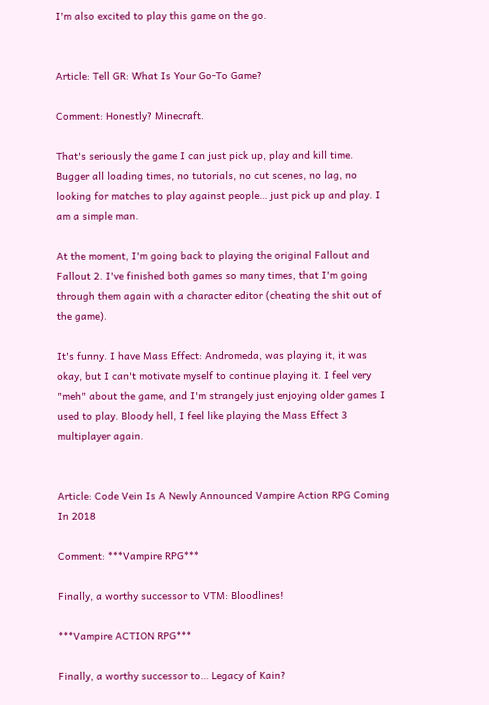I'm also excited to play this game on the go.


Article: Tell GR: What Is Your Go-To Game?

Comment: Honestly? Minecraft.

That's seriously the game I can just pick up, play and kill time. Bugger all loading times, no tutorials, no cut scenes, no lag, no looking for matches to play against people… just pick up and play. I am a simple man.

At the moment, I'm going back to playing the original Fallout and Fallout 2. I've finished both games so many times, that I'm going through them again with a character editor (cheating the shit out of the game).

It's funny. I have Mass Effect: Andromeda, was playing it, it was okay, but I can't motivate myself to continue playing it. I feel very "meh" about the game, and I'm strangely just enjoying older games I used to play. Bloody hell, I feel like playing the Mass Effect 3 multiplayer again.


Article: Code Vein Is A Newly Announced Vampire Action RPG Coming In 2018

Comment: ***Vampire RPG***

Finally, a worthy successor to VTM: Bloodlines!

***Vampire ACTION RPG***

Finally, a worthy successor to… Legacy of Kain?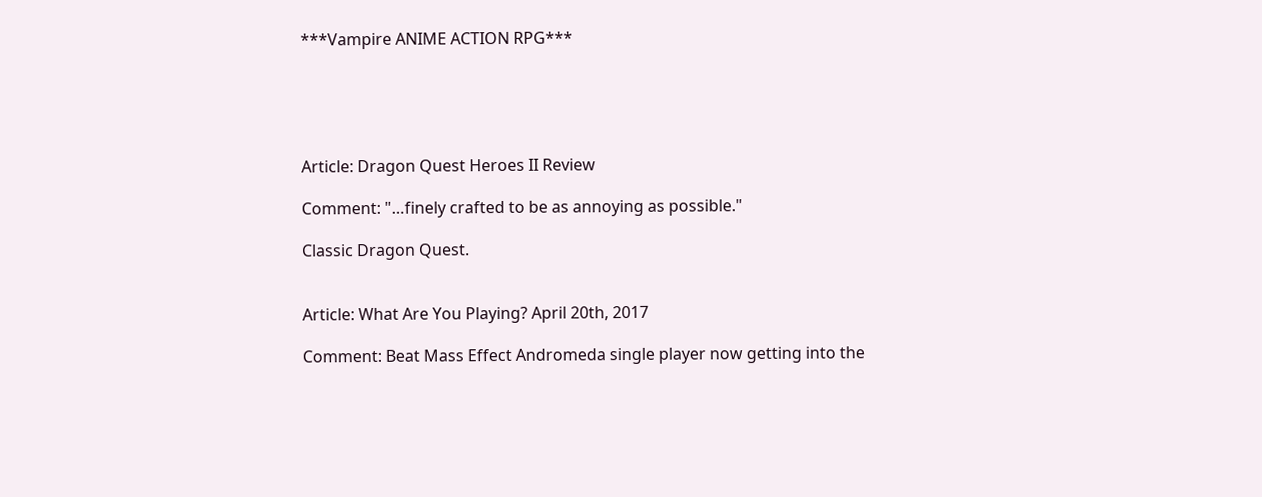***Vampire ANIME ACTION RPG***





Article: Dragon Quest Heroes II Review

Comment: "…finely crafted to be as annoying as possible."

Classic Dragon Quest.


Article: What Are You Playing? April 20th, 2017

Comment: Beat Mass Effect Andromeda single player now getting into the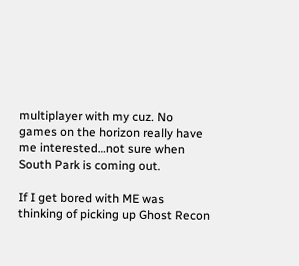multiplayer with my cuz. No games on the horizon really have me interested…not sure when South Park is coming out.

If I get bored with ME was thinking of picking up Ghost Recon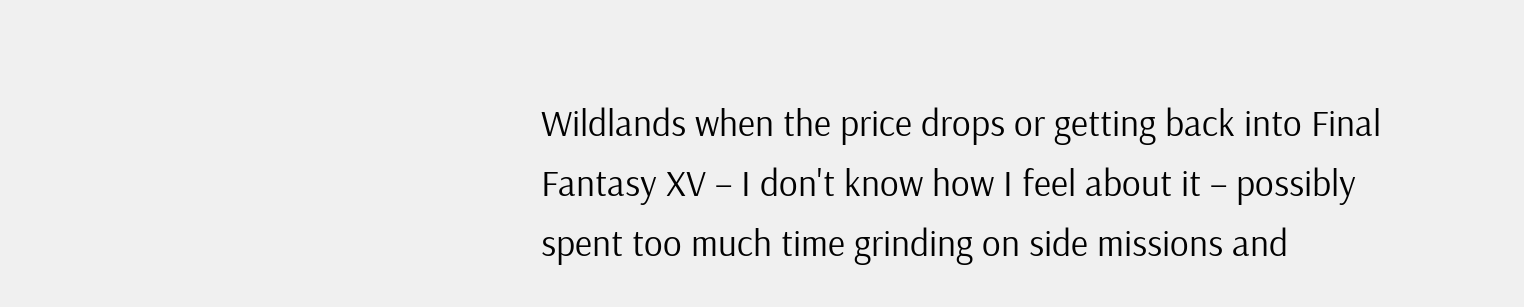Wildlands when the price drops or getting back into Final Fantasy XV – I don't know how I feel about it – possibly spent too much time grinding on side missions and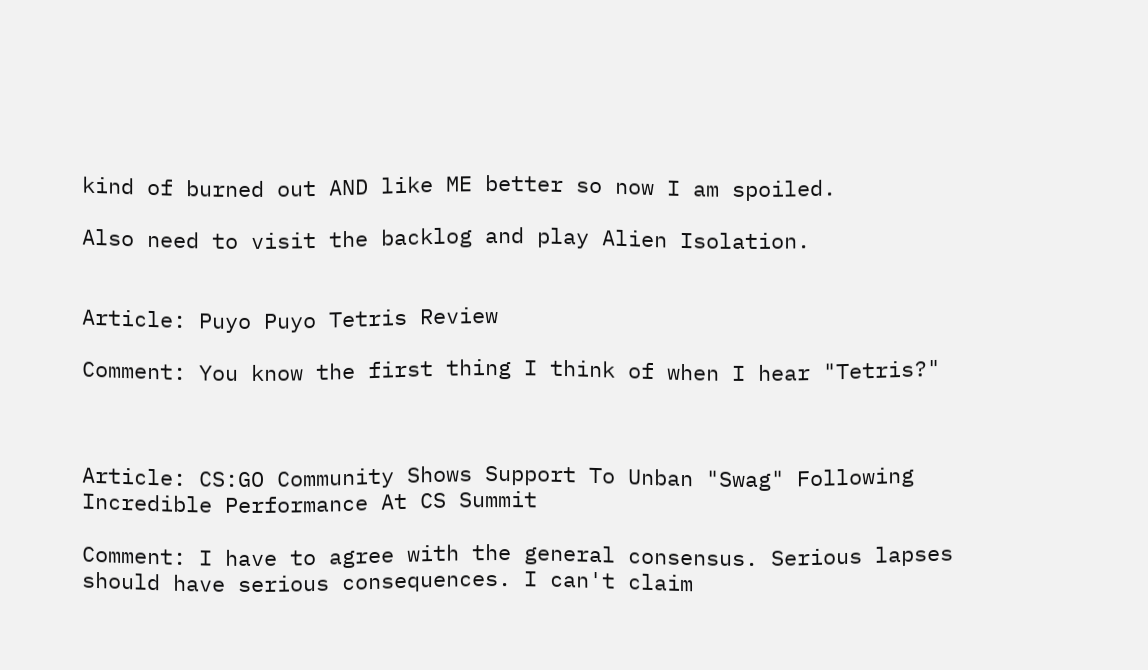kind of burned out AND like ME better so now I am spoiled.

Also need to visit the backlog and play Alien Isolation.


Article: Puyo Puyo Tetris Review

Comment: You know the first thing I think of when I hear "Tetris?"



Article: CS:GO Community Shows Support To Unban "Swag" Following Incredible Performance At CS Summit

Comment: I have to agree with the general consensus. Serious lapses should have serious consequences. I can't claim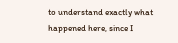to understand exactly what happened here, since I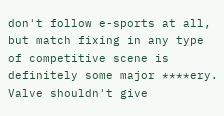don't follow e-sports at all, but match fixing in any type of competitive scene is definitely some major ****ery. Valve shouldn't give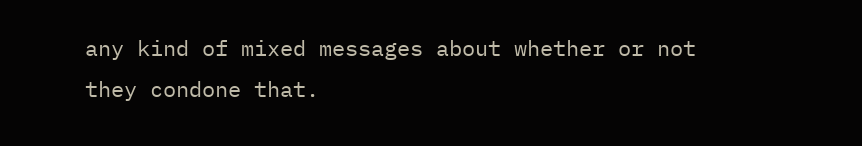any kind of mixed messages about whether or not they condone that.